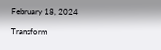February 18, 2024

Transform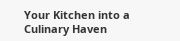Your Kitchen into a Culinary Haven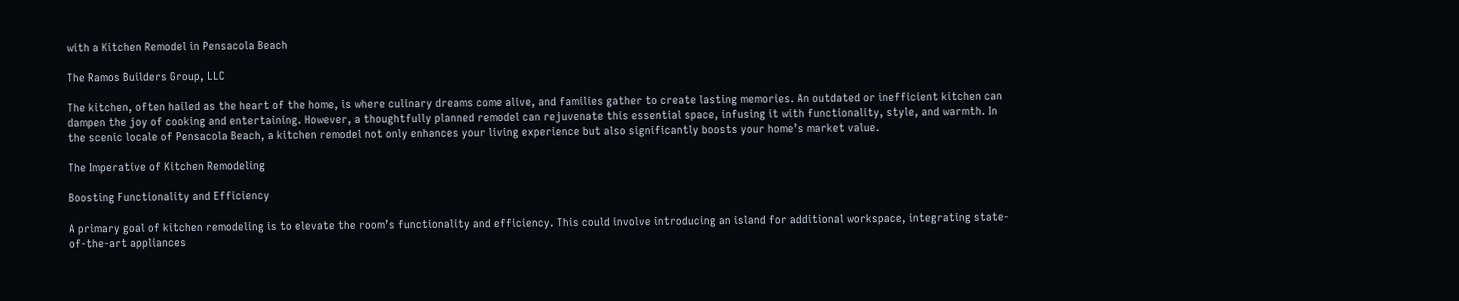with a Kitchen Remodel in Pensacola Beach

The Ramos Builders Group, LLC

The kitchen, often hailed as the heart of the home, is where culinary dreams come alive, and families gather to create lasting memories. An outdated or inefficient kitchen can dampen the joy of cooking and entertaining. However, a thoughtfully planned remodel can rejuvenate this essential space, infusing it with functionality, style, and warmth. In the scenic locale of Pensacola Beach, a kitchen remodel not only enhances your living experience but also significantly boosts your home’s market value.

The Imperative of Kitchen Remodeling

Boosting Functionality and Efficiency

A primary goal of kitchen remodeling is to elevate the room’s functionality and efficiency. This could involve introducing an island for additional workspace, integrating state-of-the-art appliances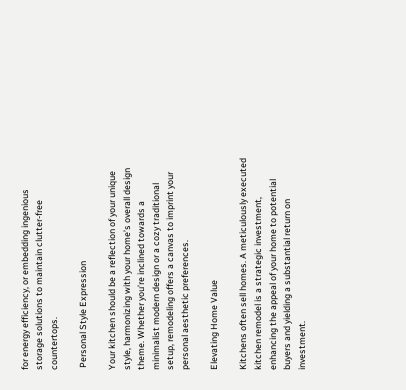for energy efficiency, or embedding ingenious storage solutions to maintain clutter-free countertops.

 Personal Style Expression

Your kitchen should be a reflection of your unique style, harmonizing with your home’s overall design theme. Whether you’re inclined towards a minimalist modern design or a cozy traditional setup, remodeling offers a canvas to imprint your personal aesthetic preferences.

Elevating Home Value

Kitchens often sell homes. A meticulously executed kitchen remodel is a strategic investment, enhancing the appeal of your home to potential buyers and yielding a substantial return on investment.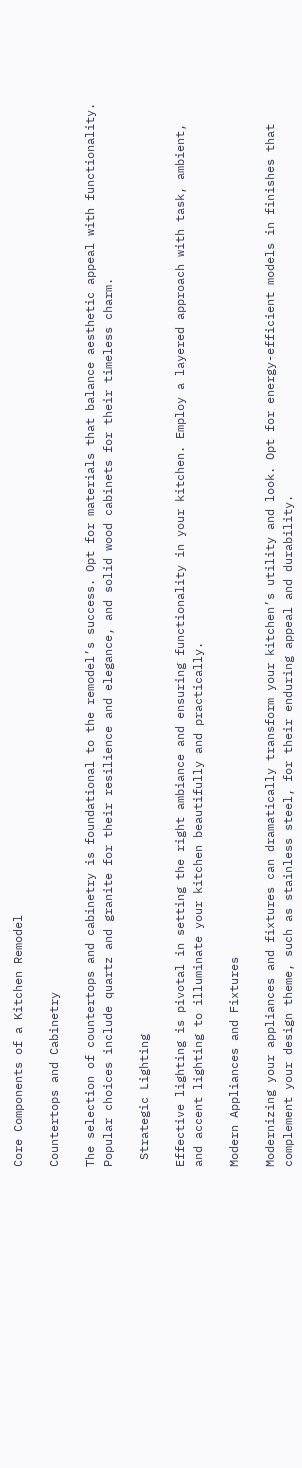Core Components of a Kitchen Remodel

Countertops and Cabinetry

The selection of countertops and cabinetry is foundational to the remodel’s success. Opt for materials that balance aesthetic appeal with functionality. Popular choices include quartz and granite for their resilience and elegance, and solid wood cabinets for their timeless charm.

 Strategic Lighting

Effective lighting is pivotal in setting the right ambiance and ensuring functionality in your kitchen. Employ a layered approach with task, ambient, and accent lighting to illuminate your kitchen beautifully and practically.

Modern Appliances and Fixtures

Modernizing your appliances and fixtures can dramatically transform your kitchen’s utility and look. Opt for energy-efficient models in finishes that complement your design theme, such as stainless steel, for their enduring appeal and durability.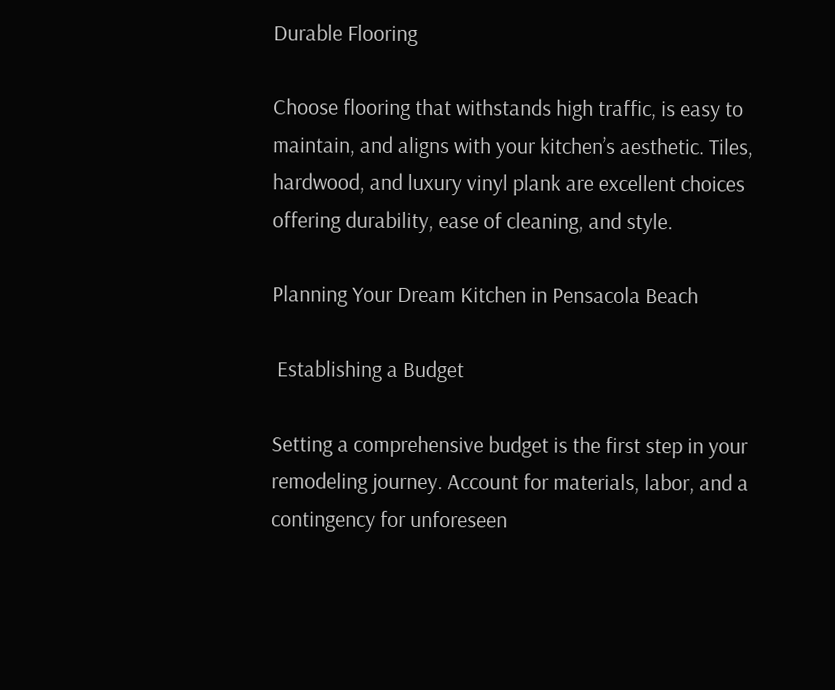Durable Flooring

Choose flooring that withstands high traffic, is easy to maintain, and aligns with your kitchen’s aesthetic. Tiles, hardwood, and luxury vinyl plank are excellent choices offering durability, ease of cleaning, and style.

Planning Your Dream Kitchen in Pensacola Beach

 Establishing a Budget

Setting a comprehensive budget is the first step in your remodeling journey. Account for materials, labor, and a contingency for unforeseen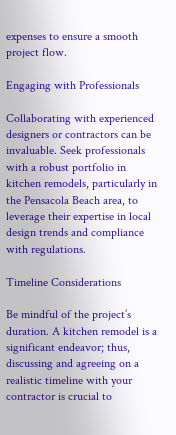expenses to ensure a smooth project flow.

Engaging with Professionals

Collaborating with experienced designers or contractors can be invaluable. Seek professionals with a robust portfolio in kitchen remodels, particularly in the Pensacola Beach area, to leverage their expertise in local design trends and compliance with regulations.

Timeline Considerations

Be mindful of the project’s duration. A kitchen remodel is a significant endeavor; thus, discussing and agreeing on a realistic timeline with your contractor is crucial to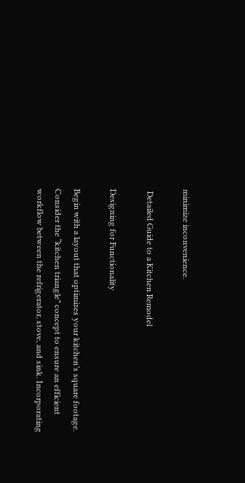minimize inconvenience.

 Detailed Guide to a Kitchen Remodel

Designing for Functionality

Begin with a layout that optimizes your kitchen’s square footage. Consider the “kitchen triangle” concept to ensure an efficient workflow between the refrigerator, stove, and sink. Incorporating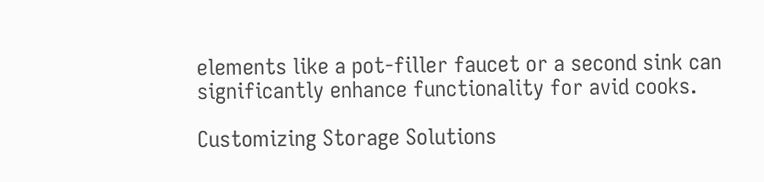elements like a pot-filler faucet or a second sink can significantly enhance functionality for avid cooks.

Customizing Storage Solutions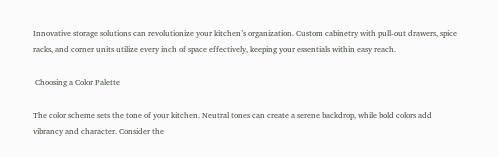Innovative storage solutions can revolutionize your kitchen’s organization. Custom cabinetry with pull-out drawers, spice racks, and corner units utilize every inch of space effectively, keeping your essentials within easy reach.

 Choosing a Color Palette

The color scheme sets the tone of your kitchen. Neutral tones can create a serene backdrop, while bold colors add vibrancy and character. Consider the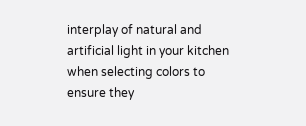interplay of natural and artificial light in your kitchen when selecting colors to ensure they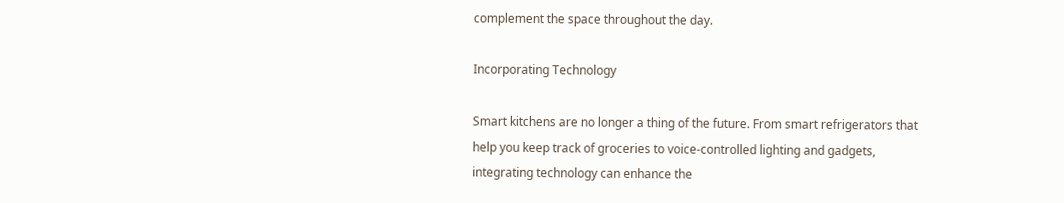complement the space throughout the day.

Incorporating Technology

Smart kitchens are no longer a thing of the future. From smart refrigerators that help you keep track of groceries to voice-controlled lighting and gadgets, integrating technology can enhance the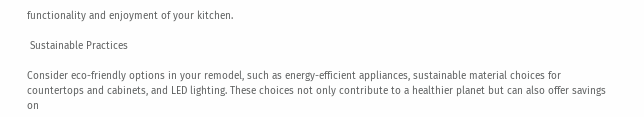functionality and enjoyment of your kitchen.

 Sustainable Practices

Consider eco-friendly options in your remodel, such as energy-efficient appliances, sustainable material choices for countertops and cabinets, and LED lighting. These choices not only contribute to a healthier planet but can also offer savings on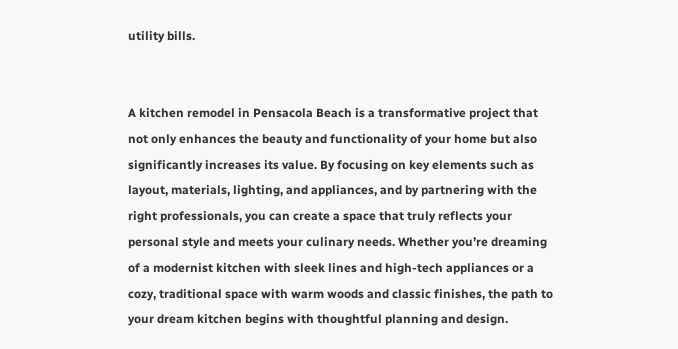utility bills.


A kitchen remodel in Pensacola Beach is a transformative project that not only enhances the beauty and functionality of your home but also significantly increases its value. By focusing on key elements such as layout, materials, lighting, and appliances, and by partnering with the right professionals, you can create a space that truly reflects your personal style and meets your culinary needs. Whether you’re dreaming of a modernist kitchen with sleek lines and high-tech appliances or a cozy, traditional space with warm woods and classic finishes, the path to your dream kitchen begins with thoughtful planning and design.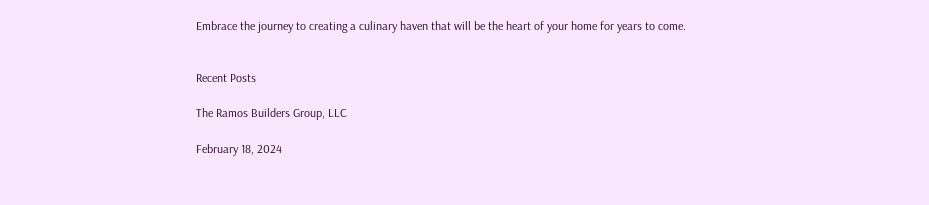Embrace the journey to creating a culinary haven that will be the heart of your home for years to come.


Recent Posts

The Ramos Builders Group, LLC

February 18, 2024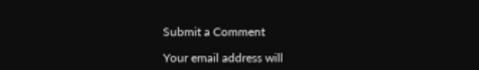Submit a Comment

Your email address will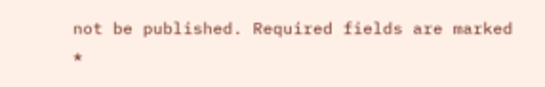not be published. Required fields are marked *